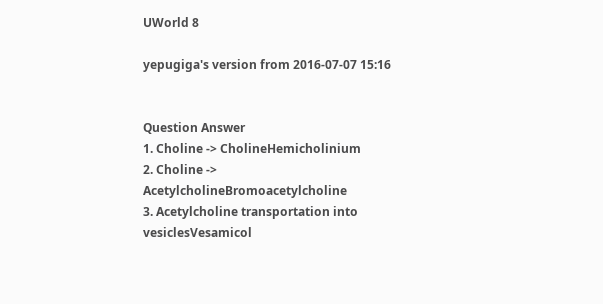UWorld 8

yepugiga's version from 2016-07-07 15:16


Question Answer
1. Choline -> CholineHemicholinium
2. Choline -> AcetylcholineBromoacetylcholine
3. Acetylcholine transportation into vesiclesVesamicol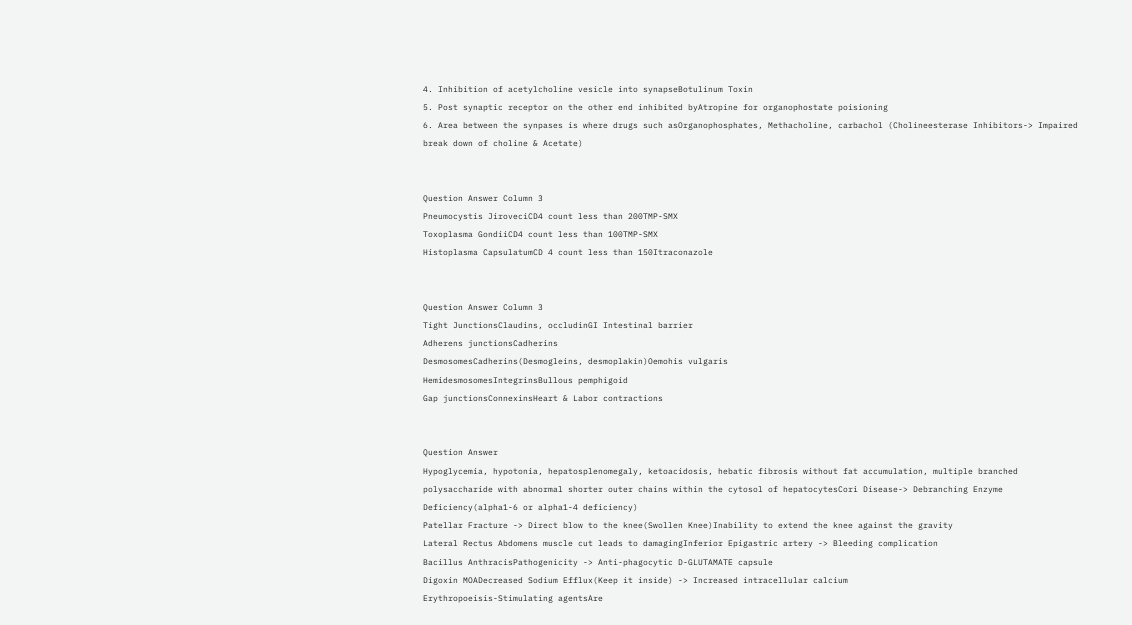4. Inhibition of acetylcholine vesicle into synapseBotulinum Toxin
5. Post synaptic receptor on the other end inhibited byAtropine for organophostate poisioning
6. Area between the synpases is where drugs such asOrganophosphates, Methacholine, carbachol (Cholineesterase Inhibitors-> Impaired break down of choline & Acetate)


Question Answer Column 3
Pneumocystis JiroveciCD4 count less than 200TMP-SMX
Toxoplasma GondiiCD4 count less than 100TMP-SMX
Histoplasma CapsulatumCD 4 count less than 150Itraconazole


Question Answer Column 3
Tight JunctionsClaudins, occludinGI Intestinal barrier
Adherens junctionsCadherins
DesmosomesCadherins(Desmogleins, desmoplakin)Oemohis vulgaris
HemidesmosomesIntegrinsBullous pemphigoid
Gap junctionsConnexinsHeart & Labor contractions


Question Answer
Hypoglycemia, hypotonia, hepatosplenomegaly, ketoacidosis, hebatic fibrosis without fat accumulation, multiple branched polysaccharide with abnormal shorter outer chains within the cytosol of hepatocytesCori Disease-> Debranching Enzyme Deficiency(alpha1-6 or alpha1-4 deficiency)
Patellar Fracture -> Direct blow to the knee(Swollen Knee)Inability to extend the knee against the gravity
Lateral Rectus Abdomens muscle cut leads to damagingInferior Epigastric artery -> Bleeding complication
Bacillus AnthracisPathogenicity -> Anti-phagocytic D-GLUTAMATE capsule
Digoxin MOADecreased Sodium Efflux(Keep it inside) -> Increased intracellular calcium
Erythropoeisis-Stimulating agentsAre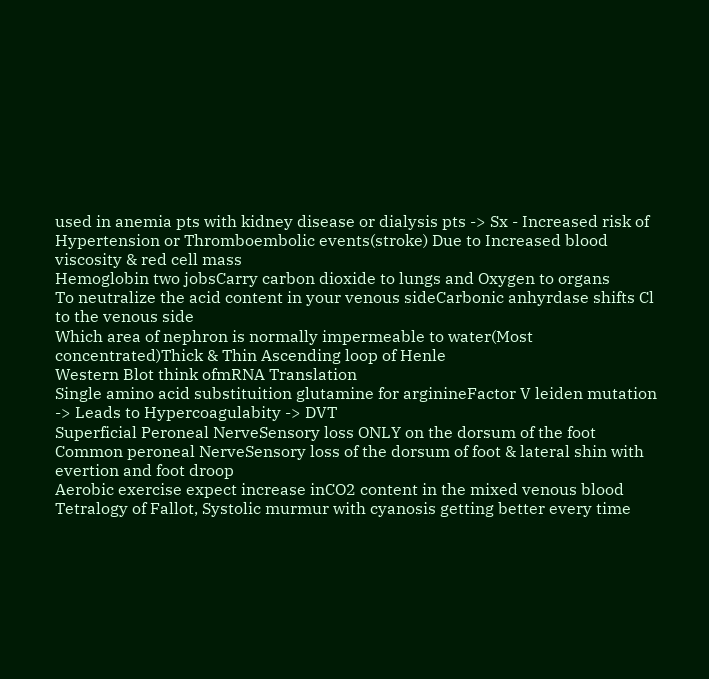used in anemia pts with kidney disease or dialysis pts -> Sx - Increased risk of Hypertension or Thromboembolic events(stroke) Due to Increased blood viscosity & red cell mass
Hemoglobin two jobsCarry carbon dioxide to lungs and Oxygen to organs
To neutralize the acid content in your venous sideCarbonic anhyrdase shifts Cl to the venous side
Which area of nephron is normally impermeable to water(Most concentrated)Thick & Thin Ascending loop of Henle
Western Blot think ofmRNA Translation
Single amino acid substituition glutamine for arginineFactor V leiden mutation -> Leads to Hypercoagulabity -> DVT
Superficial Peroneal NerveSensory loss ONLY on the dorsum of the foot
Common peroneal NerveSensory loss of the dorsum of foot & lateral shin with evertion and foot droop
Aerobic exercise expect increase inCO2 content in the mixed venous blood
Tetralogy of Fallot, Systolic murmur with cyanosis getting better every time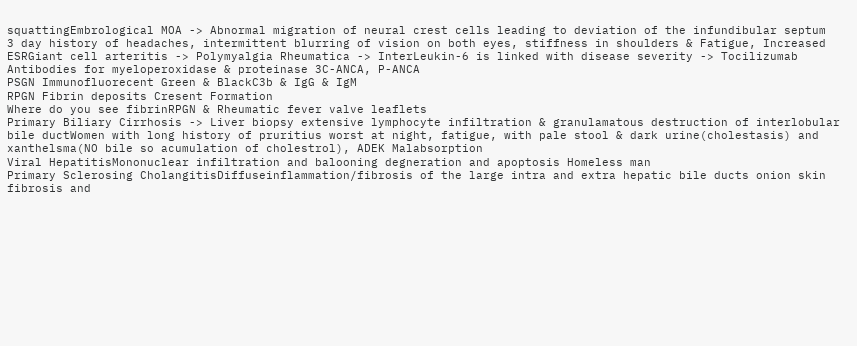squattingEmbrological MOA -> Abnormal migration of neural crest cells leading to deviation of the infundibular septum
3 day history of headaches, intermittent blurring of vision on both eyes, stiffness in shoulders & Fatigue, Increased ESRGiant cell arteritis -> Polymyalgia Rheumatica -> InterLeukin-6 is linked with disease severity -> Tocilizumab
Antibodies for myeloperoxidase & proteinase 3C-ANCA, P-ANCA
PSGN Immunofluorecent Green & BlackC3b & IgG & IgM
RPGN Fibrin deposits Cresent Formation
Where do you see fibrinRPGN & Rheumatic fever valve leaflets
Primary Biliary Cirrhosis -> Liver biopsy extensive lymphocyte infiltration & granulamatous destruction of interlobular bile ductWomen with long history of pruritius worst at night, fatigue, with pale stool & dark urine(cholestasis) and xanthelsma(NO bile so acumulation of cholestrol), ADEK Malabsorption
Viral HepatitisMononuclear infiltration and balooning degneration and apoptosis Homeless man
Primary Sclerosing CholangitisDiffuseinflammation/fibrosis of the large intra and extra hepatic bile ducts onion skin fibrosis and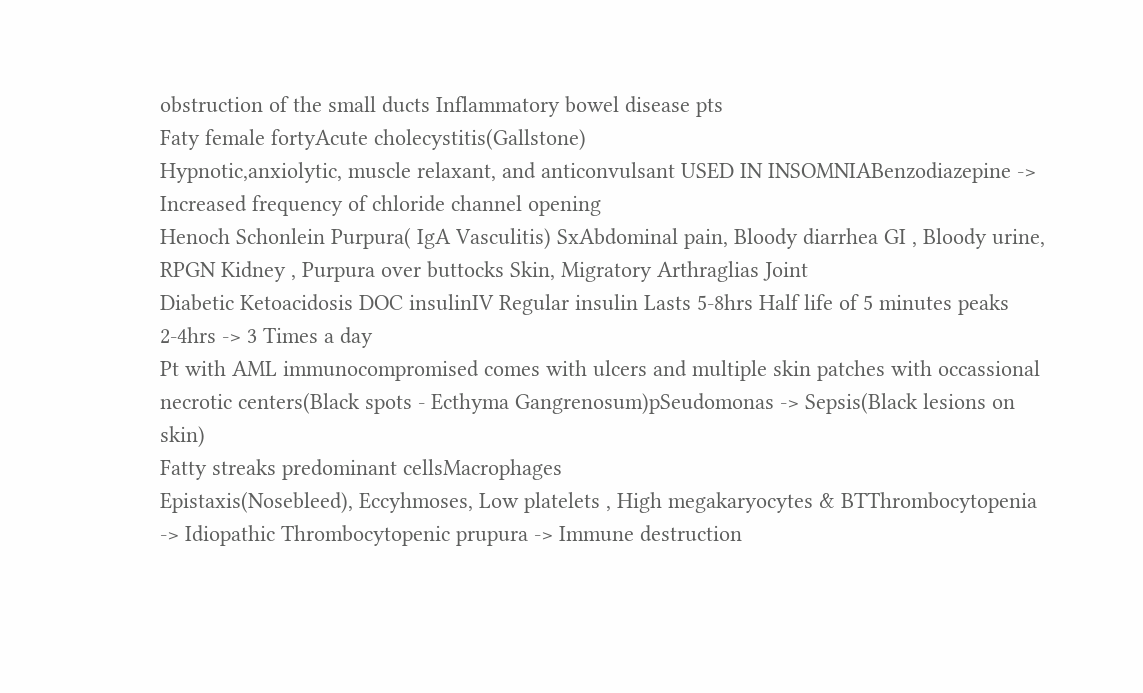obstruction of the small ducts Inflammatory bowel disease pts
Faty female fortyAcute cholecystitis(Gallstone)
Hypnotic,anxiolytic, muscle relaxant, and anticonvulsant USED IN INSOMNIABenzodiazepine -> Increased frequency of chloride channel opening
Henoch Schonlein Purpura( IgA Vasculitis) SxAbdominal pain, Bloody diarrhea GI , Bloody urine, RPGN Kidney , Purpura over buttocks Skin, Migratory Arthraglias Joint
Diabetic Ketoacidosis DOC insulinIV Regular insulin Lasts 5-8hrs Half life of 5 minutes peaks 2-4hrs -> 3 Times a day
Pt with AML immunocompromised comes with ulcers and multiple skin patches with occassional necrotic centers(Black spots - Ecthyma Gangrenosum)pSeudomonas -> Sepsis(Black lesions on skin)
Fatty streaks predominant cellsMacrophages
Epistaxis(Nosebleed), Eccyhmoses, Low platelets , High megakaryocytes & BTThrombocytopenia -> Idiopathic Thrombocytopenic prupura -> Immune destruction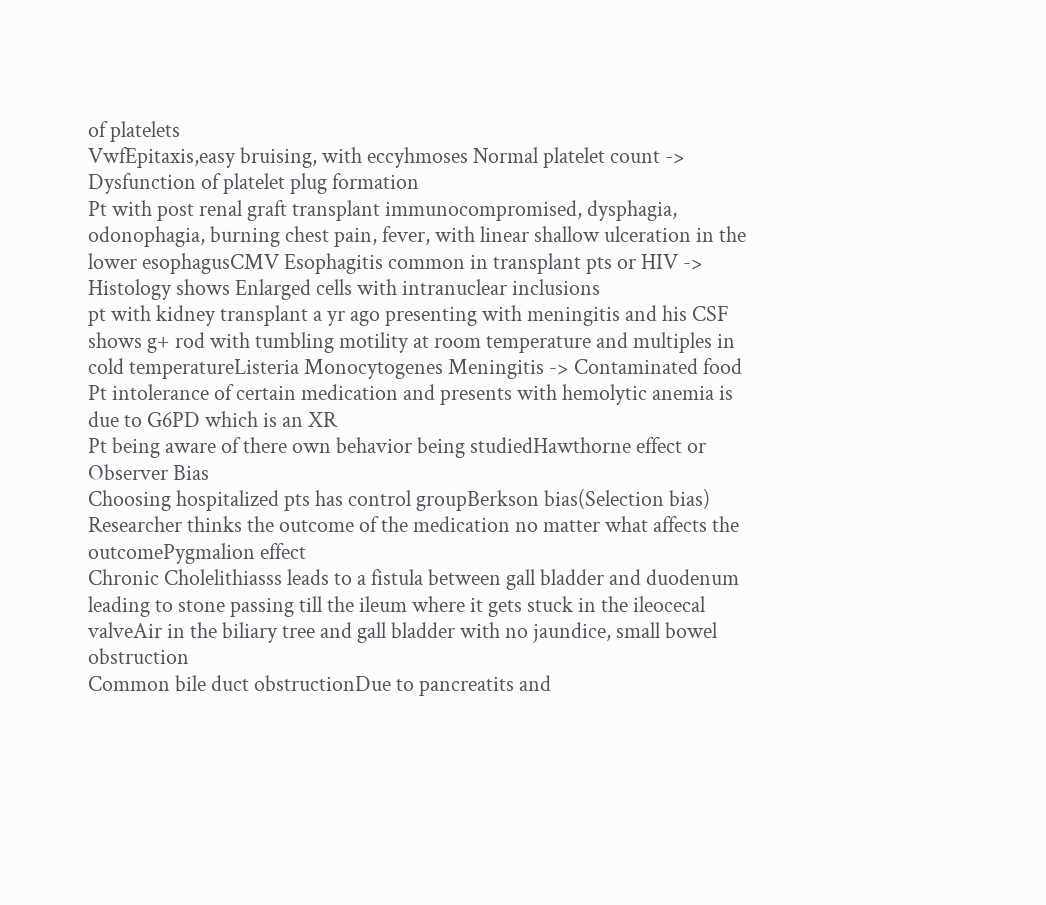of platelets
VwfEpitaxis,easy bruising, with eccyhmoses Normal platelet count -> Dysfunction of platelet plug formation
Pt with post renal graft transplant immunocompromised, dysphagia, odonophagia, burning chest pain, fever, with linear shallow ulceration in the lower esophagusCMV Esophagitis common in transplant pts or HIV -> Histology shows Enlarged cells with intranuclear inclusions
pt with kidney transplant a yr ago presenting with meningitis and his CSF shows g+ rod with tumbling motility at room temperature and multiples in cold temperatureListeria Monocytogenes Meningitis -> Contaminated food
Pt intolerance of certain medication and presents with hemolytic anemia is due to G6PD which is an XR
Pt being aware of there own behavior being studiedHawthorne effect or Observer Bias
Choosing hospitalized pts has control groupBerkson bias(Selection bias)
Researcher thinks the outcome of the medication no matter what affects the outcomePygmalion effect
Chronic Cholelithiasss leads to a fistula between gall bladder and duodenum leading to stone passing till the ileum where it gets stuck in the ileocecal valveAir in the biliary tree and gall bladder with no jaundice, small bowel obstruction
Common bile duct obstructionDue to pancreatits and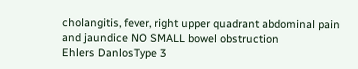cholangitis, fever, right upper quadrant abdominal pain and jaundice NO SMALL bowel obstruction
Ehlers DanlosType 3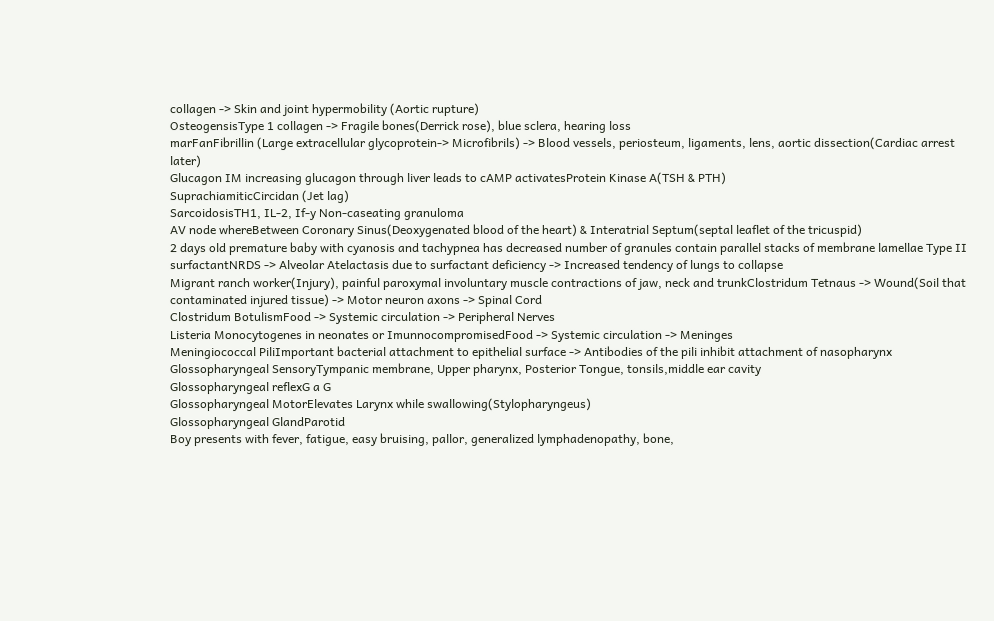collagen -> Skin and joint hypermobility (Aortic rupture)
OsteogensisType 1 collagen -> Fragile bones(Derrick rose), blue sclera, hearing loss
marFanFibrillin (Large extracellular glycoprotein-> Microfibrils) -> Blood vessels, periosteum, ligaments, lens, aortic dissection(Cardiac arrest later)
Glucagon IM increasing glucagon through liver leads to cAMP activatesProtein Kinase A(TSH & PTH)
SuprachiamiticCircidan (Jet lag)
SarcoidosisTH1, IL-2, If-y Non-caseating granuloma
AV node whereBetween Coronary Sinus(Deoxygenated blood of the heart) & Interatrial Septum(septal leaflet of the tricuspid)
2 days old premature baby with cyanosis and tachypnea has decreased number of granules contain parallel stacks of membrane lamellae Type II surfactantNRDS -> Alveolar Atelactasis due to surfactant deficiency -> Increased tendency of lungs to collapse
Migrant ranch worker(Injury), painful paroxymal involuntary muscle contractions of jaw, neck and trunkClostridum Tetnaus -> Wound(Soil that contaminated injured tissue) -> Motor neuron axons -> Spinal Cord
Clostridum BotulismFood -> Systemic circulation -> Peripheral Nerves
Listeria Monocytogenes in neonates or ImunnocompromisedFood -> Systemic circulation -> Meninges
Meningiococcal PiliImportant bacterial attachment to epithelial surface -> Antibodies of the pili inhibit attachment of nasopharynx
Glossopharyngeal SensoryTympanic membrane, Upper pharynx, Posterior Tongue, tonsils,middle ear cavity
Glossopharyngeal reflexG a G
Glossopharyngeal MotorElevates Larynx while swallowing(Stylopharyngeus)
Glossopharyngeal GlandParotid
Boy presents with fever, fatigue, easy bruising, pallor, generalized lymphadenopathy, bone,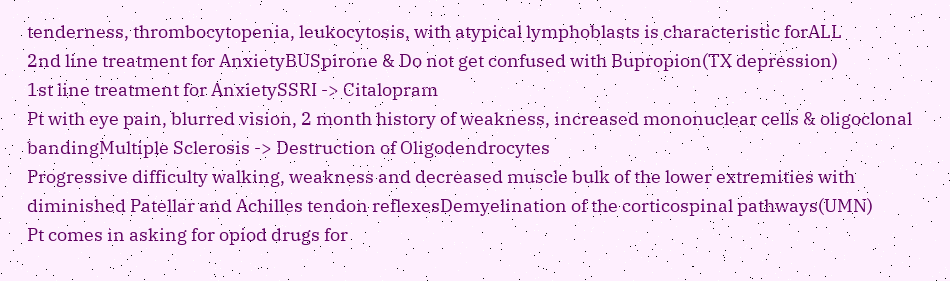tenderness, thrombocytopenia, leukocytosis, with atypical lymphoblasts is characteristic forALL
2nd line treatment for AnxietyBUSpirone & Do not get confused with Bupropion(TX depression)
1st line treatment for AnxietySSRI -> Citalopram
Pt with eye pain, blurred vision, 2 month history of weakness, increased mononuclear cells & oligoclonal bandingMultiple Sclerosis -> Destruction of Oligodendrocytes
Progressive difficulty walking, weakness and decreased muscle bulk of the lower extremities with diminished Patellar and Achilles tendon reflexesDemyelination of the corticospinal pathways(UMN)
Pt comes in asking for opiod drugs for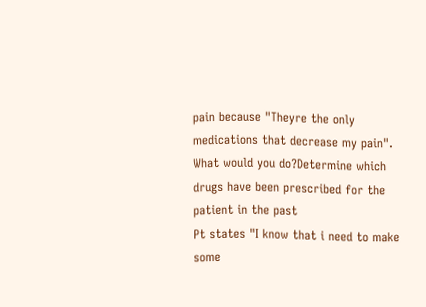pain because "Theyre the only medications that decrease my pain". What would you do?Determine which drugs have been prescribed for the patient in the past
Pt states "I know that i need to make some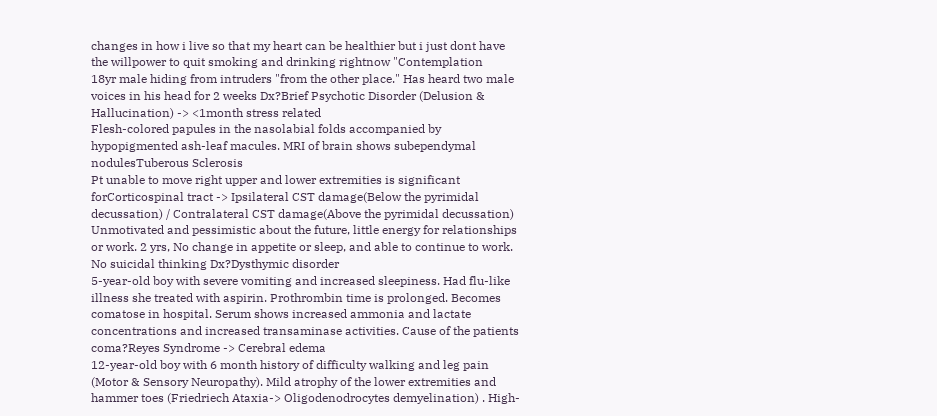changes in how i live so that my heart can be healthier but i just dont have the willpower to quit smoking and drinking rightnow "Contemplation
18yr male hiding from intruders "from the other place." Has heard two male voices in his head for 2 weeks Dx?Brief Psychotic Disorder (Delusion & Hallucination) -> <1month stress related
Flesh-colored papules in the nasolabial folds accompanied by hypopigmented ash-leaf macules. MRI of brain shows subependymal nodulesTuberous Sclerosis
Pt unable to move right upper and lower extremities is significant forCorticospinal tract -> Ipsilateral CST damage(Below the pyrimidal decussation) / Contralateral CST damage(Above the pyrimidal decussation)
Unmotivated and pessimistic about the future, little energy for relationships or work. 2 yrs, No change in appetite or sleep, and able to continue to work. No suicidal thinking Dx?Dysthymic disorder
5-year-old boy with severe vomiting and increased sleepiness. Had flu-like illness she treated with aspirin. Prothrombin time is prolonged. Becomes comatose in hospital. Serum shows increased ammonia and lactate concentrations and increased transaminase activities. Cause of the patients coma?Reyes Syndrome -> Cerebral edema
12-year-old boy with 6 month history of difficulty walking and leg pain (Motor & Sensory Neuropathy). Mild atrophy of the lower extremities and hammer toes (Friedriech Ataxia-> Oligodenodrocytes demyelination) . High-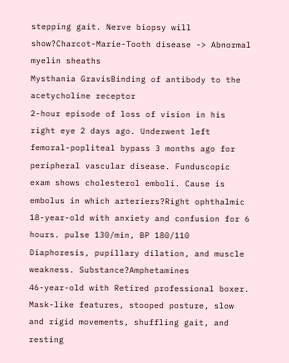stepping gait. Nerve biopsy will show?Charcot-Marie-Tooth disease -> Abnormal myelin sheaths
Mysthania GravisBinding of antibody to the acetycholine receptor
2-hour episode of loss of vision in his right eye 2 days ago. Underwent left femoral-popliteal bypass 3 months ago for peripheral vascular disease. Funduscopic exam shows cholesterol emboli. Cause is embolus in which arteriers?Right ophthalmic
18-year-old with anxiety and confusion for 6 hours. pulse 130/min, BP 180/110 Diaphoresis, pupillary dilation, and muscle weakness. Substance?Amphetamines
46-year-old with Retired professional boxer. Mask-like features, stooped posture, slow and rigid movements, shuffling gait, and resting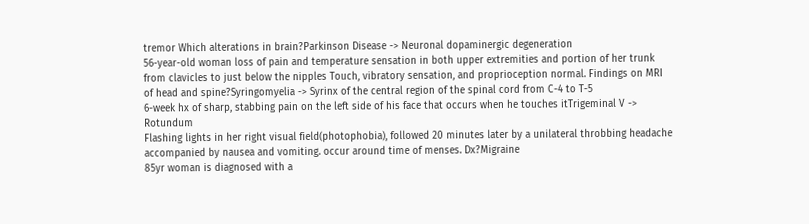tremor Which alterations in brain?Parkinson Disease -> Neuronal dopaminergic degeneration
56-year-old woman loss of pain and temperature sensation in both upper extremities and portion of her trunk from clavicles to just below the nipples Touch, vibratory sensation, and proprioception normal. Findings on MRI of head and spine?Syringomyelia -> Syrinx of the central region of the spinal cord from C-4 to T-5
6-week hx of sharp, stabbing pain on the left side of his face that occurs when he touches itTrigeminal V -> Rotundum
Flashing lights in her right visual field(photophobia), followed 20 minutes later by a unilateral throbbing headache accompanied by nausea and vomiting. occur around time of menses. Dx?Migraine
85yr woman is diagnosed with a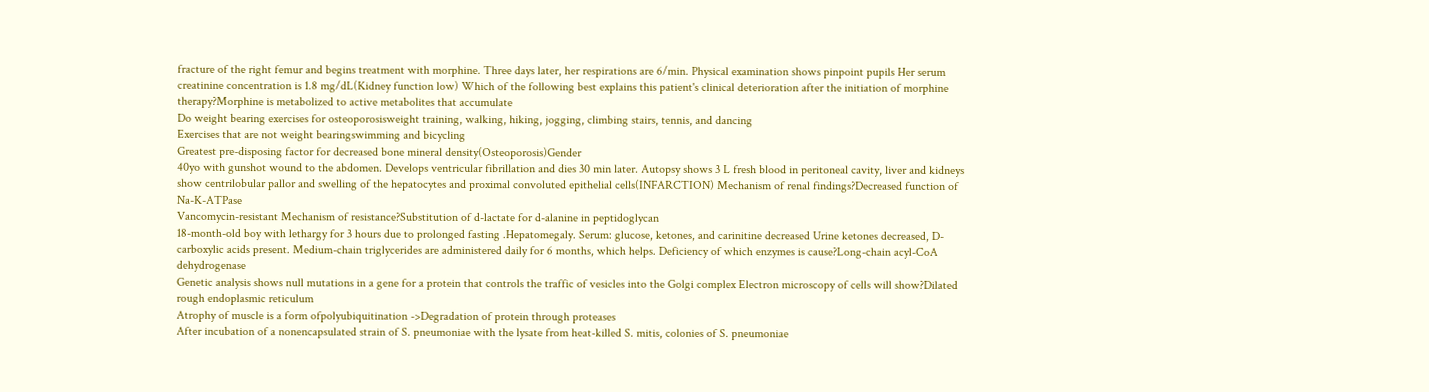fracture of the right femur and begins treatment with morphine. Three days later, her respirations are 6/min. Physical examination shows pinpoint pupils Her serum creatinine concentration is 1.8 mg/dL(Kidney function low) Which of the following best explains this patient's clinical deterioration after the initiation of morphine therapy?Morphine is metabolized to active metabolites that accumulate
Do weight bearing exercises for osteoporosisweight training, walking, hiking, jogging, climbing stairs, tennis, and dancing
Exercises that are not weight bearingswimming and bicycling
Greatest pre-disposing factor for decreased bone mineral density(Osteoporosis)Gender
40yo with gunshot wound to the abdomen. Develops ventricular fibrillation and dies 30 min later. Autopsy shows 3 L fresh blood in peritoneal cavity, liver and kidneys show centrilobular pallor and swelling of the hepatocytes and proximal convoluted epithelial cells(INFARCTION) Mechanism of renal findings?Decreased function of Na-K-ATPase
Vancomycin-resistant Mechanism of resistance?Substitution of d-lactate for d-alanine in peptidoglycan
18-month-old boy with lethargy for 3 hours due to prolonged fasting .Hepatomegaly. Serum: glucose, ketones, and carinitine decreased Urine ketones decreased, D-carboxylic acids present. Medium-chain triglycerides are administered daily for 6 months, which helps. Deficiency of which enzymes is cause?Long-chain acyl-CoA dehydrogenase
Genetic analysis shows null mutations in a gene for a protein that controls the traffic of vesicles into the Golgi complex Electron microscopy of cells will show?Dilated rough endoplasmic reticulum
Atrophy of muscle is a form ofpolyubiquitination ->Degradation of protein through proteases
After incubation of a nonencapsulated strain of S. pneumoniae with the lysate from heat-killed S. mitis, colonies of S. pneumoniae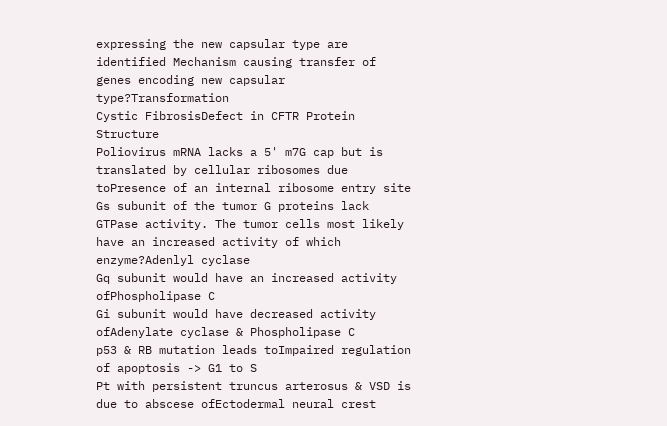expressing the new capsular type are identified Mechanism causing transfer of genes encoding new capsular type?Transformation
Cystic FibrosisDefect in CFTR Protein Structure
Poliovirus mRNA lacks a 5' m7G cap but is translated by cellular ribosomes due toPresence of an internal ribosome entry site
Gs subunit of the tumor G proteins lack GTPase activity. The tumor cells most likely have an increased activity of which enzyme?Adenlyl cyclase
Gq subunit would have an increased activity ofPhospholipase C
Gi subunit would have decreased activity ofAdenylate cyclase & Phospholipase C
p53 & RB mutation leads toImpaired regulation of apoptosis -> G1 to S
Pt with persistent truncus arterosus & VSD is due to abscese ofEctodermal neural crest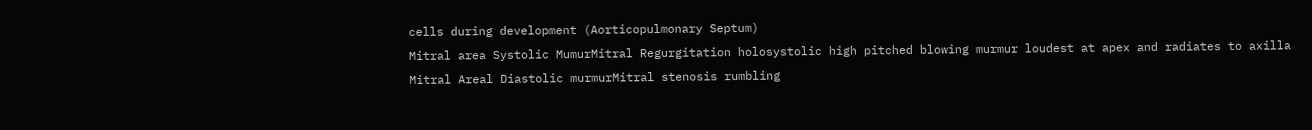cells during development (Aorticopulmonary Septum)
Mitral area Systolic MumurMitral Regurgitation holosystolic high pitched blowing murmur loudest at apex and radiates to axilla
Mitral Areal Diastolic murmurMitral stenosis rumbling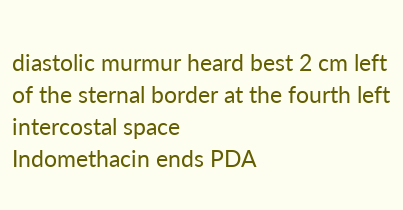diastolic murmur heard best 2 cm left of the sternal border at the fourth left intercostal space
Indomethacin ends PDA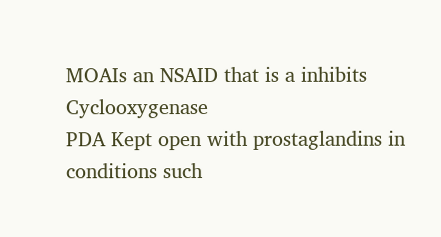MOAIs an NSAID that is a inhibits Cyclooxygenase
PDA Kept open with prostaglandins in conditions such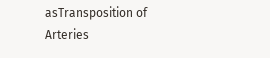asTransposition of Arteries